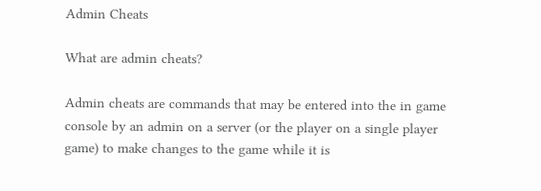Admin Cheats

What are admin cheats?

Admin cheats are commands that may be entered into the in game console by an admin on a server (or the player on a single player game) to make changes to the game while it is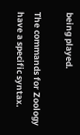being played.

The commands for Zoology have a specific syntax.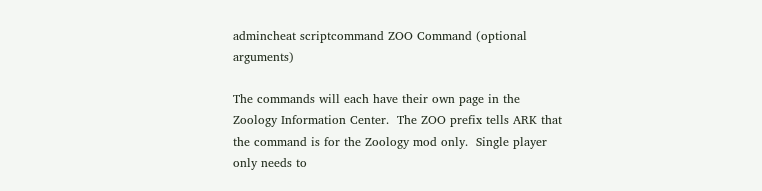admincheat scriptcommand ZOO Command (optional arguments)

The commands will each have their own page in the Zoology Information Center.  The ZOO prefix tells ARK that the command is for the Zoology mod only.  Single player only needs to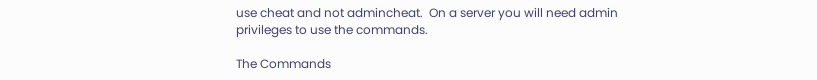use cheat and not admincheat.  On a server you will need admin privileges to use the commands.

The Commands